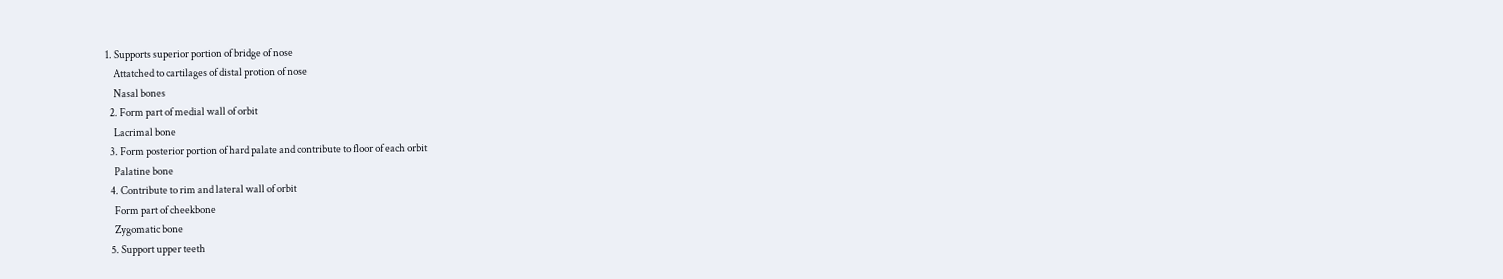1. Supports superior portion of bridge of nose
    Attatched to cartilages of distal protion of nose
    Nasal bones
  2. Form part of medial wall of orbit
    Lacrimal bone
  3. Form posterior portion of hard palate and contribute to floor of each orbit
    Palatine bone
  4. Contribute to rim and lateral wall of orbit
    Form part of cheekbone
    Zygomatic bone
  5. Support upper teeth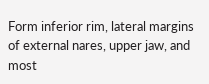Form inferior rim, lateral margins of external nares, upper jaw, and most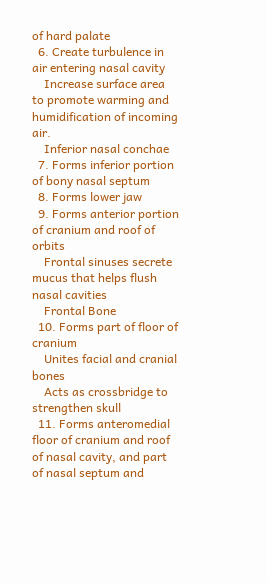of hard palate
  6. Create turbulence in air entering nasal cavity
    Increase surface area to promote warming and humidification of incoming air.
    Inferior nasal conchae
  7. Forms inferior portion of bony nasal septum
  8. Forms lower jaw
  9. Forms anterior portion of cranium and roof of orbits
    Frontal sinuses secrete mucus that helps flush nasal cavities
    Frontal Bone
  10. Forms part of floor of cranium
    Unites facial and cranial bones
    Acts as crossbridge to strengthen skull
  11. Forms anteromedial floor of cranium and roof of nasal cavity, and part of nasal septum and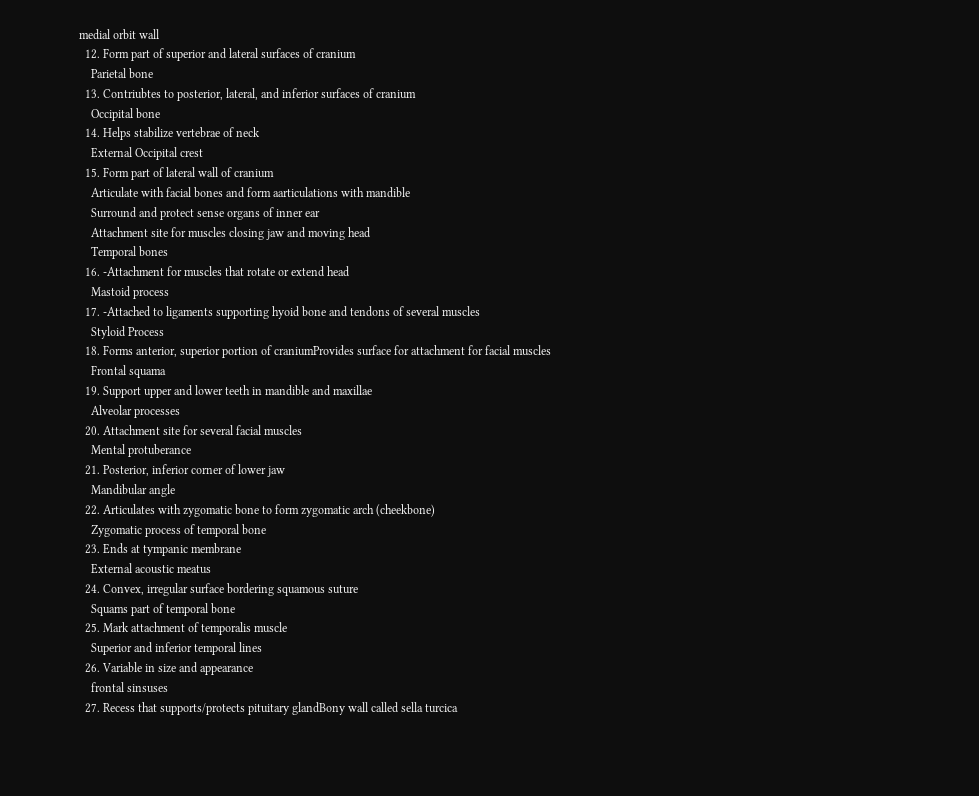medial orbit wall
  12. Form part of superior and lateral surfaces of cranium
    Parietal bone
  13. Contriubtes to posterior, lateral, and inferior surfaces of cranium
    Occipital bone
  14. Helps stabilize vertebrae of neck
    External Occipital crest
  15. Form part of lateral wall of cranium
    Articulate with facial bones and form aarticulations with mandible
    Surround and protect sense organs of inner ear
    Attachment site for muscles closing jaw and moving head
    Temporal bones
  16. -Attachment for muscles that rotate or extend head
    Mastoid process
  17. -Attached to ligaments supporting hyoid bone and tendons of several muscles
    Styloid Process
  18. Forms anterior, superior portion of craniumProvides surface for attachment for facial muscles
    Frontal squama
  19. Support upper and lower teeth in mandible and maxillae
    Alveolar processes
  20. Attachment site for several facial muscles
    Mental protuberance
  21. Posterior, inferior corner of lower jaw
    Mandibular angle
  22. Articulates with zygomatic bone to form zygomatic arch (cheekbone)
    Zygomatic process of temporal bone
  23. Ends at tympanic membrane
    External acoustic meatus
  24. Convex, irregular surface bordering squamous suture
    Squams part of temporal bone
  25. Mark attachment of temporalis muscle
    Superior and inferior temporal lines
  26. Variable in size and appearance
    frontal sinsuses
  27. Recess that supports/protects pituitary glandBony wall called sella turcica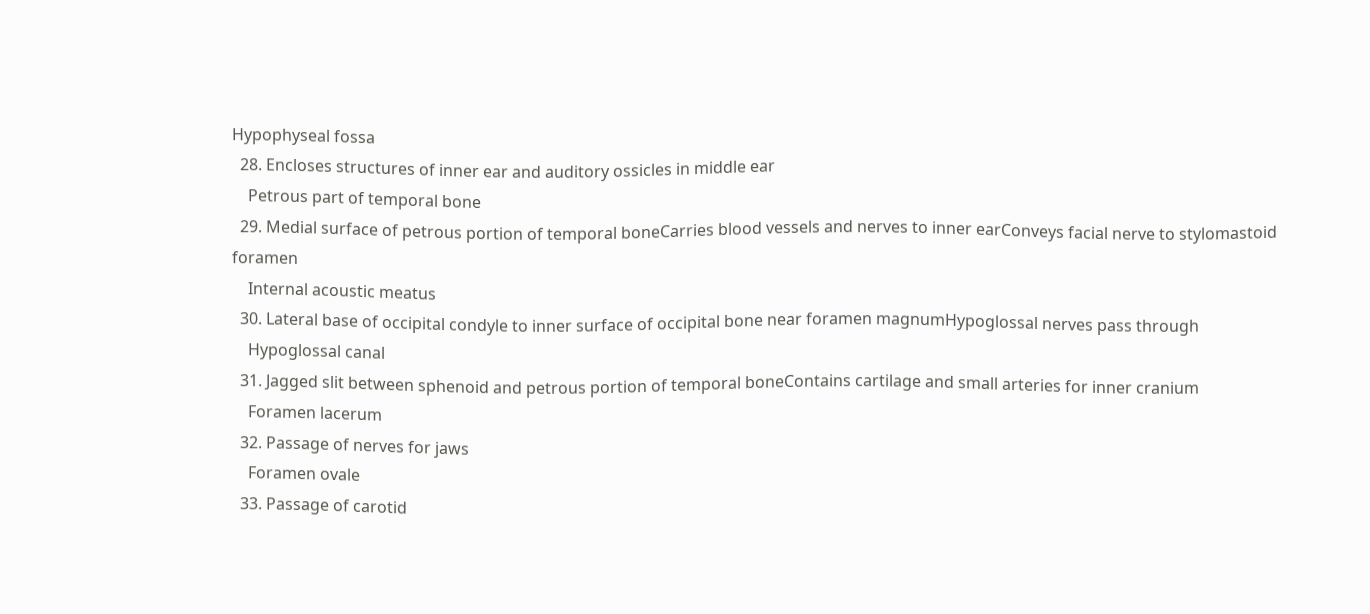Hypophyseal fossa
  28. Encloses structures of inner ear and auditory ossicles in middle ear
    Petrous part of temporal bone
  29. Medial surface of petrous portion of temporal boneCarries blood vessels and nerves to inner earConveys facial nerve to stylomastoid foramen
    Internal acoustic meatus
  30. Lateral base of occipital condyle to inner surface of occipital bone near foramen magnumHypoglossal nerves pass through
    Hypoglossal canal
  31. Jagged slit between sphenoid and petrous portion of temporal boneContains cartilage and small arteries for inner cranium
    Foramen lacerum
  32. Passage of nerves for jaws
    Foramen ovale
  33. Passage of carotid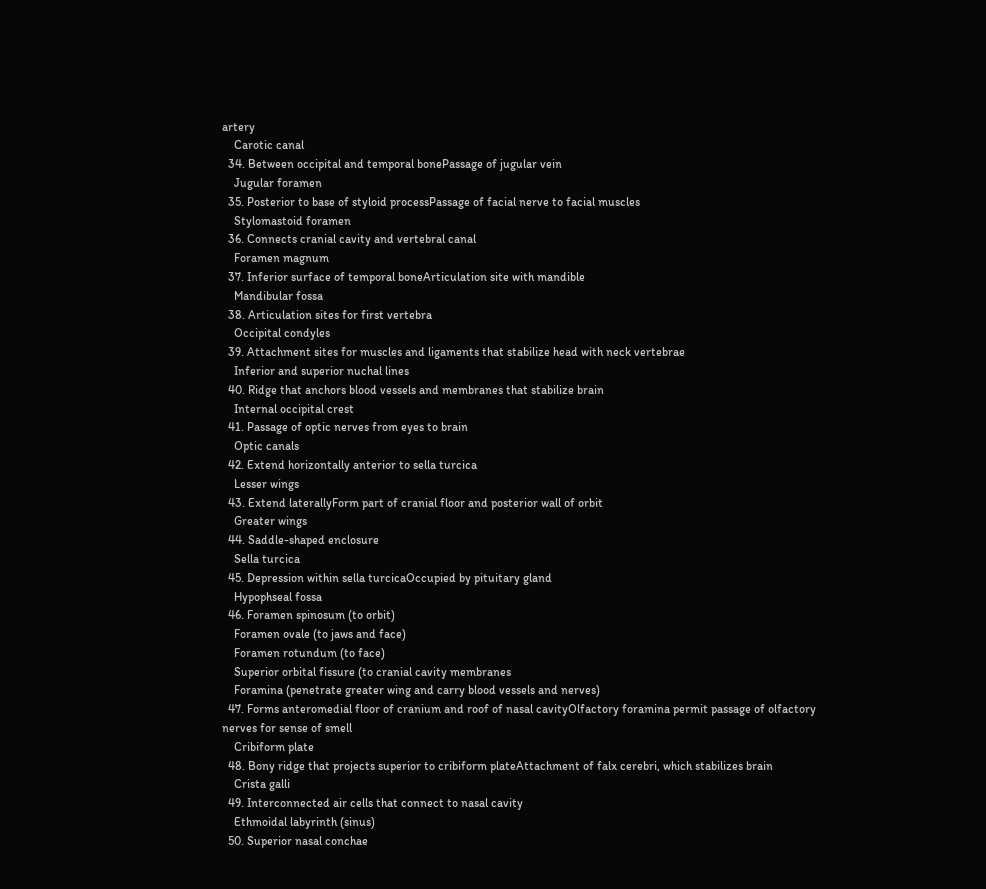artery
    Carotic canal
  34. Between occipital and temporal bonePassage of jugular vein
    Jugular foramen
  35. Posterior to base of styloid processPassage of facial nerve to facial muscles
    Stylomastoid foramen
  36. Connects cranial cavity and vertebral canal
    Foramen magnum
  37. Inferior surface of temporal boneArticulation site with mandible
    Mandibular fossa
  38. Articulation sites for first vertebra
    Occipital condyles
  39. Attachment sites for muscles and ligaments that stabilize head with neck vertebrae
    Inferior and superior nuchal lines
  40. Ridge that anchors blood vessels and membranes that stabilize brain
    Internal occipital crest
  41. Passage of optic nerves from eyes to brain
    Optic canals
  42. Extend horizontally anterior to sella turcica
    Lesser wings
  43. Extend laterallyForm part of cranial floor and posterior wall of orbit
    Greater wings
  44. Saddle-shaped enclosure
    Sella turcica
  45. Depression within sella turcicaOccupied by pituitary gland
    Hypophseal fossa
  46. Foramen spinosum (to orbit)
    Foramen ovale (to jaws and face)
    Foramen rotundum (to face)
    Superior orbital fissure (to cranial cavity membranes
    Foramina (penetrate greater wing and carry blood vessels and nerves)
  47. Forms anteromedial floor of cranium and roof of nasal cavityOlfactory foramina permit passage of olfactory nerves for sense of smell
    Cribiform plate
  48. Bony ridge that projects superior to cribiform plateAttachment of falx cerebri, which stabilizes brain
    Crista galli
  49. Interconnected air cells that connect to nasal cavity
    Ethmoidal labyrinth (sinus)
  50. Superior nasal conchae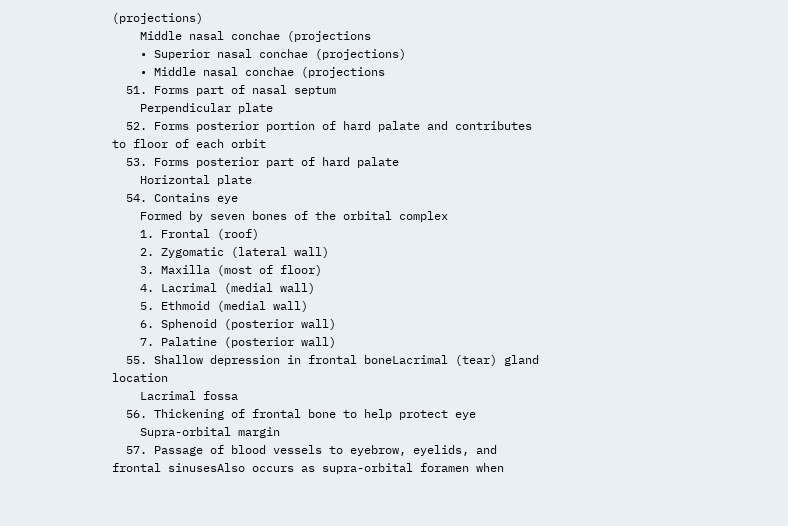(projections)
    Middle nasal conchae (projections
    • Superior nasal conchae (projections)
    • Middle nasal conchae (projections
  51. Forms part of nasal septum
    Perpendicular plate
  52. Forms posterior portion of hard palate and contributes to floor of each orbit
  53. Forms posterior part of hard palate
    Horizontal plate
  54. Contains eye
    Formed by seven bones of the orbital complex
    1. Frontal (roof)
    2. Zygomatic (lateral wall)
    3. Maxilla (most of floor)
    4. Lacrimal (medial wall)
    5. Ethmoid (medial wall)
    6. Sphenoid (posterior wall)
    7. Palatine (posterior wall)
  55. Shallow depression in frontal boneLacrimal (tear) gland location
    Lacrimal fossa
  56. Thickening of frontal bone to help protect eye
    Supra-orbital margin
  57. Passage of blood vessels to eyebrow, eyelids, and frontal sinusesAlso occurs as supra-orbital foramen when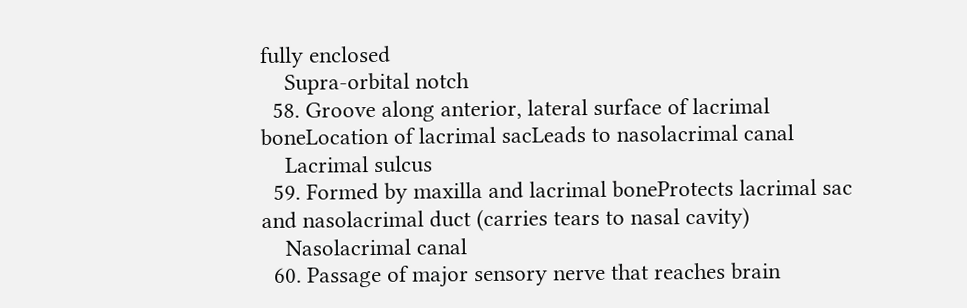fully enclosed
    Supra-orbital notch
  58. Groove along anterior, lateral surface of lacrimal boneLocation of lacrimal sacLeads to nasolacrimal canal
    Lacrimal sulcus
  59. Formed by maxilla and lacrimal boneProtects lacrimal sac and nasolacrimal duct (carries tears to nasal cavity)
    Nasolacrimal canal
  60. Passage of major sensory nerve that reaches brain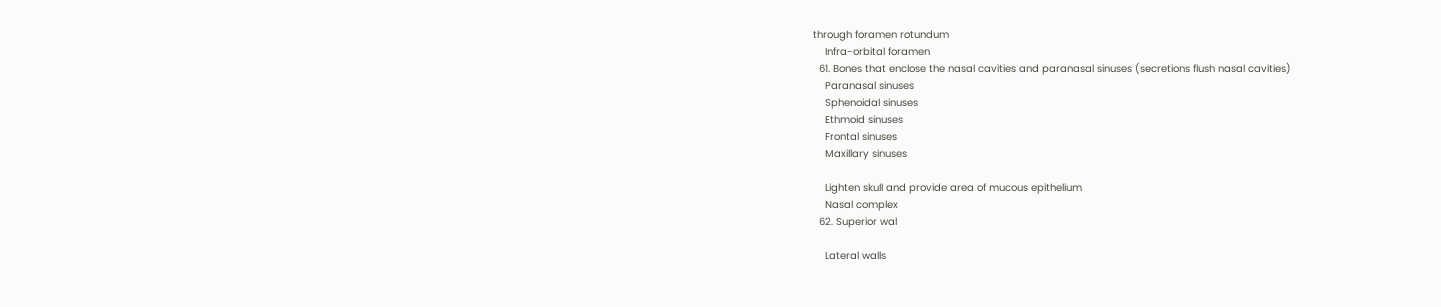through foramen rotundum
    Infra-orbital foramen
  61. Bones that enclose the nasal cavities and paranasal sinuses (secretions flush nasal cavities)
    Paranasal sinuses
    Sphenoidal sinuses
    Ethmoid sinuses
    Frontal sinuses
    Maxillary sinuses

    Lighten skull and provide area of mucous epithelium
    Nasal complex
  62. Superior wal

    Lateral walls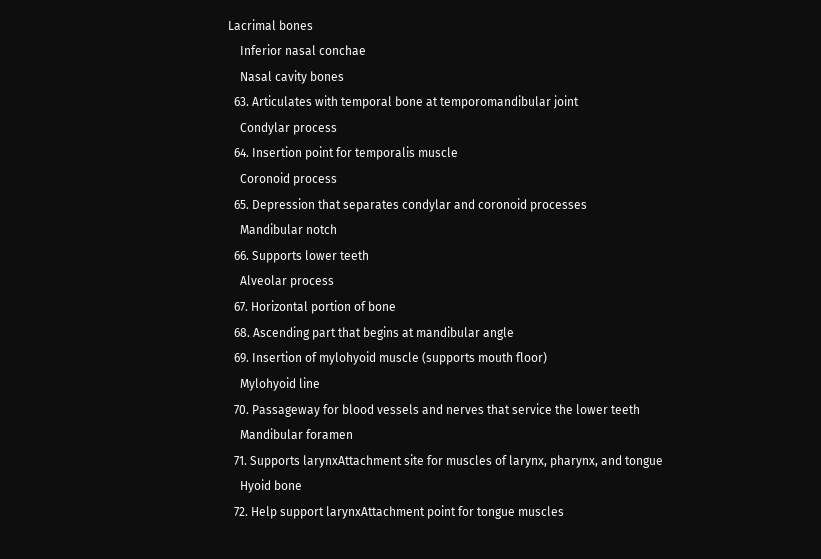Lacrimal bones
    Inferior nasal conchae
    Nasal cavity bones
  63. Articulates with temporal bone at temporomandibular joint
    Condylar process
  64. Insertion point for temporalis muscle
    Coronoid process
  65. Depression that separates condylar and coronoid processes
    Mandibular notch
  66. Supports lower teeth
    Alveolar process
  67. Horizontal portion of bone
  68. Ascending part that begins at mandibular angle
  69. Insertion of mylohyoid muscle (supports mouth floor)
    Mylohyoid line
  70. Passageway for blood vessels and nerves that service the lower teeth
    Mandibular foramen
  71. Supports larynxAttachment site for muscles of larynx, pharynx, and tongue
    Hyoid bone
  72. Help support larynxAttachment point for tongue muscles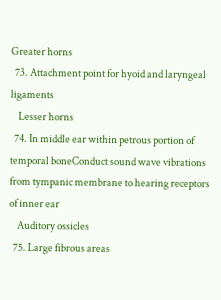Greater horns
  73. Attachment point for hyoid and laryngeal ligaments
    Lesser horns
  74. In middle ear within petrous portion of temporal boneConduct sound wave vibrations from tympanic membrane to hearing receptors of inner ear
    Auditory ossicles
  75. Large fibrous areas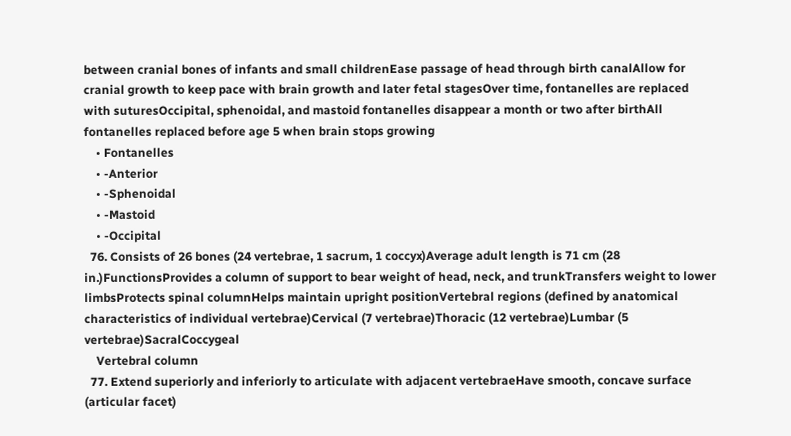between cranial bones of infants and small childrenEase passage of head through birth canalAllow for cranial growth to keep pace with brain growth and later fetal stagesOver time, fontanelles are replaced with suturesOccipital, sphenoidal, and mastoid fontanelles disappear a month or two after birthAll fontanelles replaced before age 5 when brain stops growing
    • Fontanelles
    • -Anterior
    • -Sphenoidal
    • -Mastoid
    • -Occipital
  76. Consists of 26 bones (24 vertebrae, 1 sacrum, 1 coccyx)Average adult length is 71 cm (28 in.)FunctionsProvides a column of support to bear weight of head, neck, and trunkTransfers weight to lower limbsProtects spinal columnHelps maintain upright positionVertebral regions (defined by anatomical characteristics of individual vertebrae)Cervical (7 vertebrae)Thoracic (12 vertebrae)Lumbar (5 vertebrae)SacralCoccygeal
    Vertebral column
  77. Extend superiorly and inferiorly to articulate with adjacent vertebraeHave smooth, concave surface (articular facet)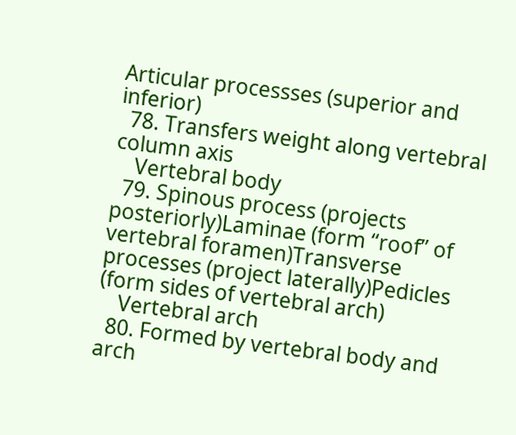Articular processses (superior and inferior)
  78. Transfers weight along vertebral column axis
    Vertebral body
  79. Spinous process (projects posteriorly)Laminae (form “roof” of vertebral foramen)Transverse processes (project laterally)Pedicles (form sides of vertebral arch)
    Vertebral arch
  80. Formed by vertebral body and arch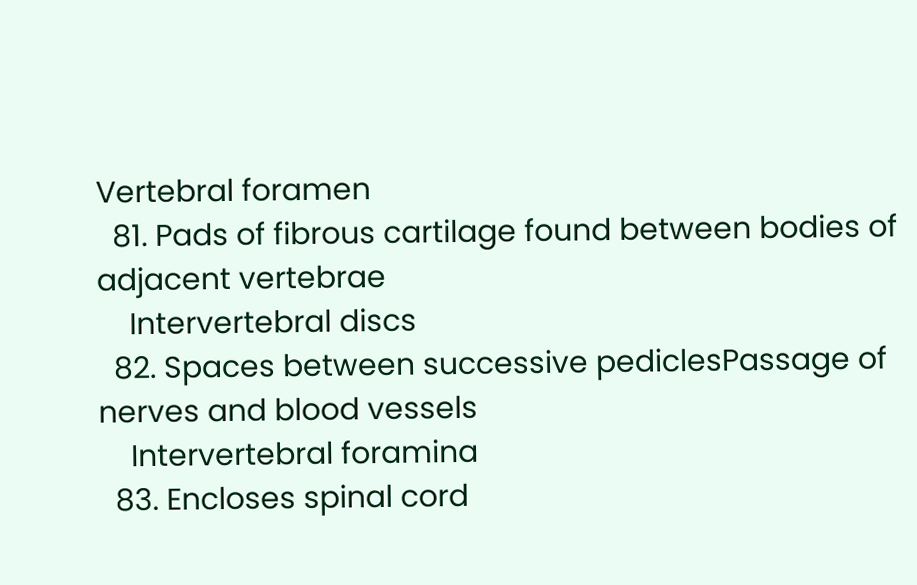Vertebral foramen
  81. Pads of fibrous cartilage found between bodies of adjacent vertebrae
    Intervertebral discs
  82. Spaces between successive pediclesPassage of nerves and blood vessels
    Intervertebral foramina
  83. Encloses spinal cord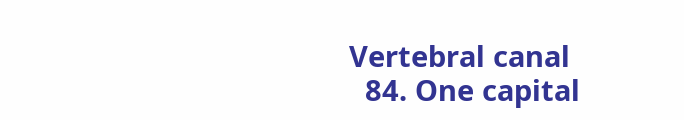Vertebral canal
  84. One capital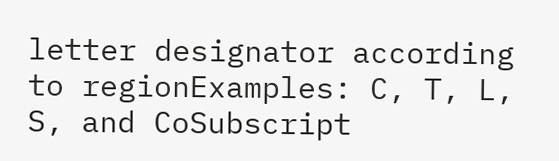letter designator according to regionExamples: C, T, L, S, and CoSubscript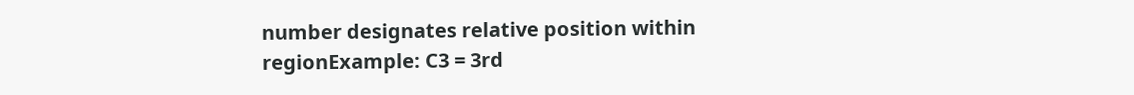number designates relative position within regionExample: C3 = 3rd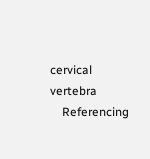cervical vertebra
    Referencing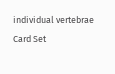individual vertebrae
Card Set